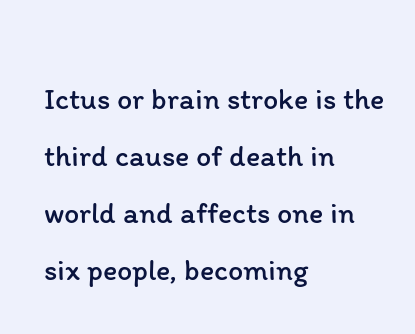Ictus or brain stroke is the third cause of death in world and affects one in six people, becoming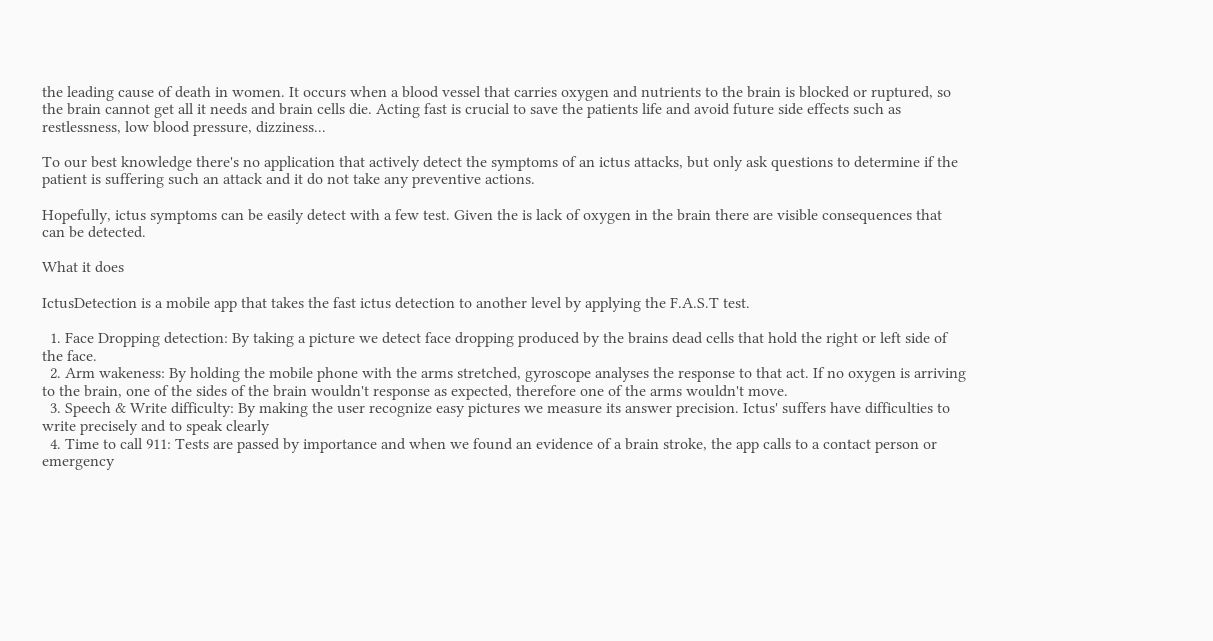the leading cause of death in women. It occurs when a blood vessel that carries oxygen and nutrients to the brain is blocked or ruptured, so the brain cannot get all it needs and brain cells die. Acting fast is crucial to save the patients life and avoid future side effects such as restlessness, low blood pressure, dizziness...

To our best knowledge there's no application that actively detect the symptoms of an ictus attacks, but only ask questions to determine if the patient is suffering such an attack and it do not take any preventive actions.

Hopefully, ictus symptoms can be easily detect with a few test. Given the is lack of oxygen in the brain there are visible consequences that can be detected.

What it does

IctusDetection is a mobile app that takes the fast ictus detection to another level by applying the F.A.S.T test.

  1. Face Dropping detection: By taking a picture we detect face dropping produced by the brains dead cells that hold the right or left side of the face.
  2. Arm wakeness: By holding the mobile phone with the arms stretched, gyroscope analyses the response to that act. If no oxygen is arriving to the brain, one of the sides of the brain wouldn't response as expected, therefore one of the arms wouldn't move.
  3. Speech & Write difficulty: By making the user recognize easy pictures we measure its answer precision. Ictus' suffers have difficulties to write precisely and to speak clearly
  4. Time to call 911: Tests are passed by importance and when we found an evidence of a brain stroke, the app calls to a contact person or emergency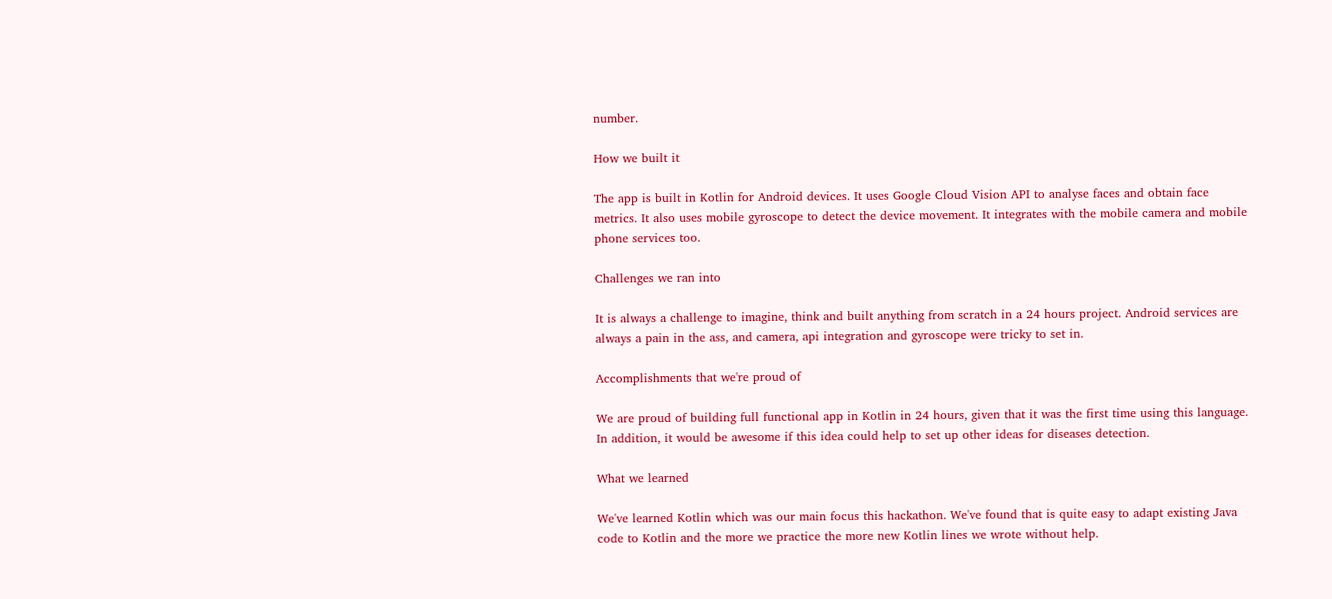number.

How we built it

The app is built in Kotlin for Android devices. It uses Google Cloud Vision API to analyse faces and obtain face metrics. It also uses mobile gyroscope to detect the device movement. It integrates with the mobile camera and mobile phone services too.

Challenges we ran into

It is always a challenge to imagine, think and built anything from scratch in a 24 hours project. Android services are always a pain in the ass, and camera, api integration and gyroscope were tricky to set in.

Accomplishments that we're proud of

We are proud of building full functional app in Kotlin in 24 hours, given that it was the first time using this language. In addition, it would be awesome if this idea could help to set up other ideas for diseases detection.

What we learned

We've learned Kotlin which was our main focus this hackathon. We've found that is quite easy to adapt existing Java code to Kotlin and the more we practice the more new Kotlin lines we wrote without help.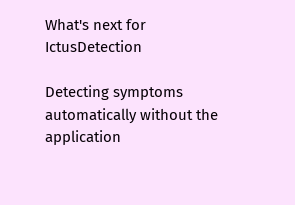What's next for IctusDetection

Detecting symptoms automatically without the application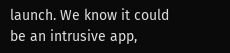launch. We know it could be an intrusive app,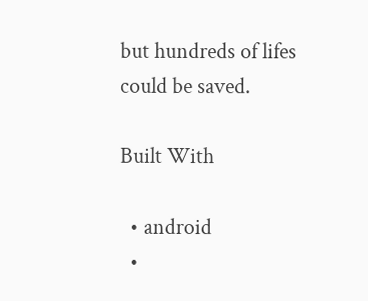but hundreds of lifes could be saved.

Built With

  • android
  •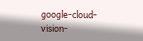google-cloud-vision-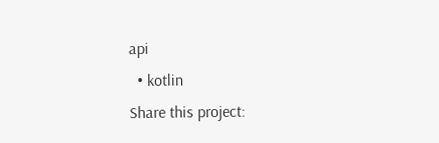api
  • kotlin
Share this project: